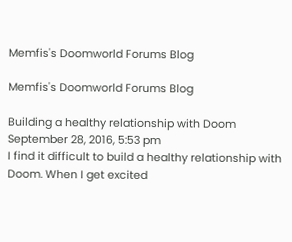Memfis's Doomworld Forums Blog

Memfis's Doomworld Forums Blog

Building a healthy relationship with Doom September 28, 2016, 5:53 pm
I find it difficult to build a healthy relationship with Doom. When I get excited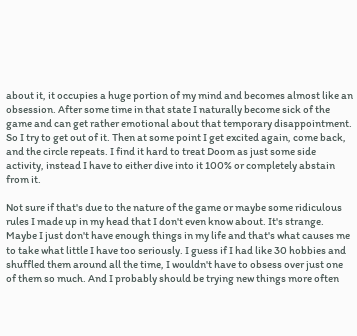about it, it occupies a huge portion of my mind and becomes almost like an obsession. After some time in that state I naturally become sick of the game and can get rather emotional about that temporary disappointment. So I try to get out of it. Then at some point I get excited again, come back, and the circle repeats. I find it hard to treat Doom as just some side activity, instead I have to either dive into it 100% or completely abstain from it.

Not sure if that's due to the nature of the game or maybe some ridiculous rules I made up in my head that I don't even know about. It's strange. Maybe I just don't have enough things in my life and that's what causes me to take what little I have too seriously. I guess if I had like 30 hobbies and shuffled them around all the time, I wouldn't have to obsess over just one of them so much. And I probably should be trying new things more often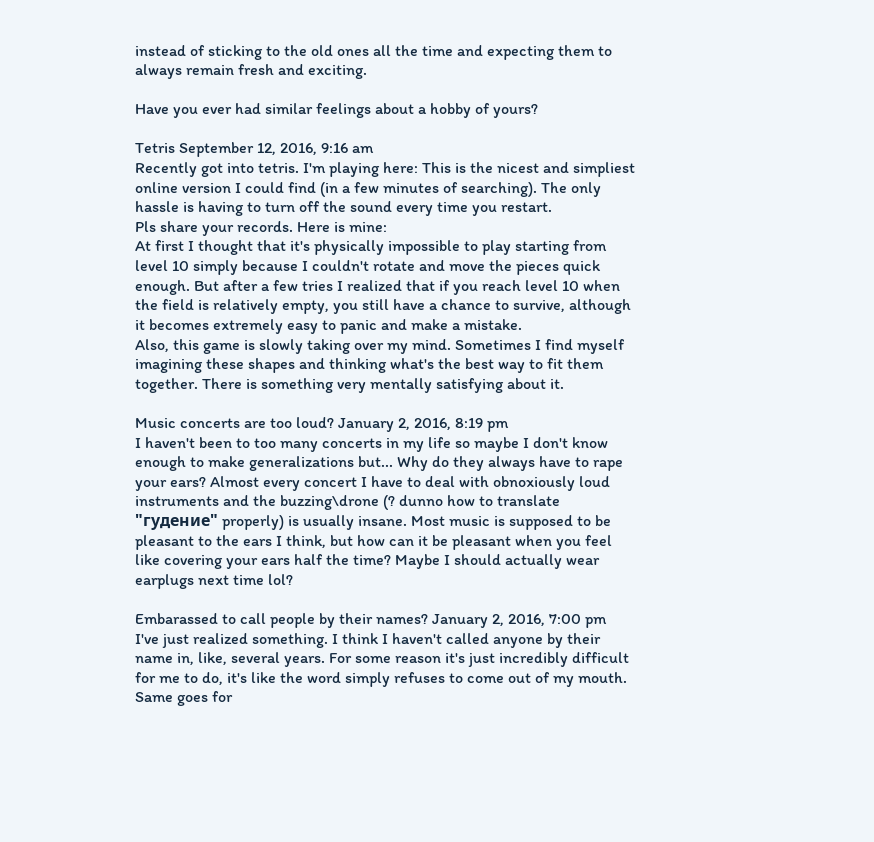instead of sticking to the old ones all the time and expecting them to always remain fresh and exciting.

Have you ever had similar feelings about a hobby of yours?

Tetris September 12, 2016, 9:16 am
Recently got into tetris. I'm playing here: This is the nicest and simpliest online version I could find (in a few minutes of searching). The only hassle is having to turn off the sound every time you restart.
Pls share your records. Here is mine:
At first I thought that it's physically impossible to play starting from level 10 simply because I couldn't rotate and move the pieces quick enough. But after a few tries I realized that if you reach level 10 when the field is relatively empty, you still have a chance to survive, although it becomes extremely easy to panic and make a mistake.
Also, this game is slowly taking over my mind. Sometimes I find myself imagining these shapes and thinking what's the best way to fit them together. There is something very mentally satisfying about it.

Music concerts are too loud? January 2, 2016, 8:19 pm
I haven't been to too many concerts in my life so maybe I don't know enough to make generalizations but... Why do they always have to rape your ears? Almost every concert I have to deal with obnoxiously loud instruments and the buzzing\drone (? dunno how to translate "гудение" properly) is usually insane. Most music is supposed to be pleasant to the ears I think, but how can it be pleasant when you feel like covering your ears half the time? Maybe I should actually wear earplugs next time lol?

Embarassed to call people by their names? January 2, 2016, 7:00 pm
I've just realized something. I think I haven't called anyone by their name in, like, several years. For some reason it's just incredibly difficult for me to do, it's like the word simply refuses to come out of my mouth. Same goes for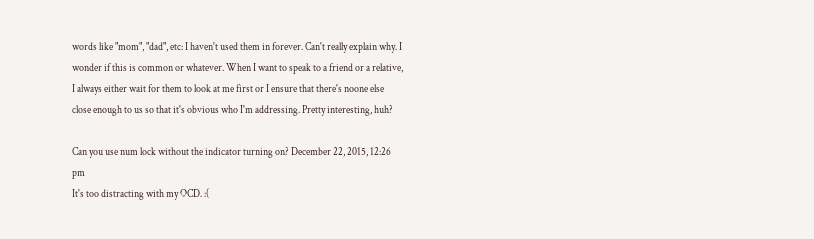words like "mom", "dad", etc: I haven't used them in forever. Can't really explain why. I wonder if this is common or whatever. When I want to speak to a friend or a relative, I always either wait for them to look at me first or I ensure that there's noone else close enough to us so that it's obvious who I'm addressing. Pretty interesting, huh?

Can you use num lock without the indicator turning on? December 22, 2015, 12:26 pm
It's too distracting with my OCD. :(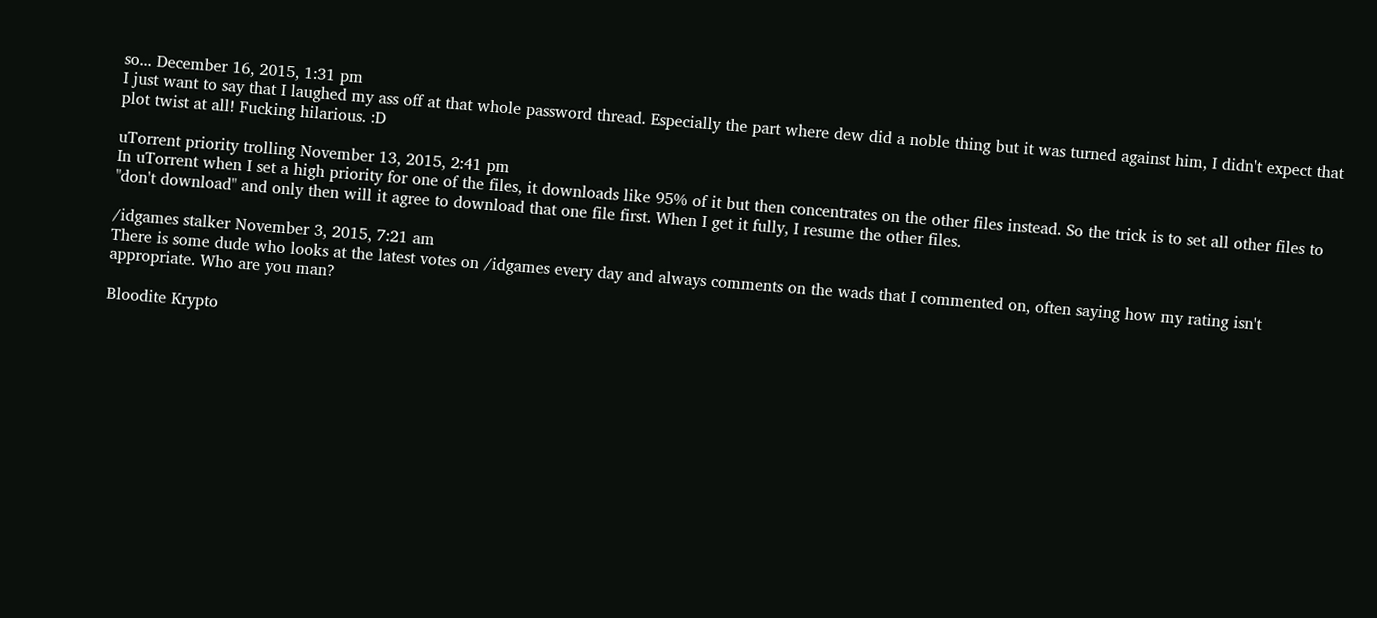so... December 16, 2015, 1:31 pm
I just want to say that I laughed my ass off at that whole password thread. Especially the part where dew did a noble thing but it was turned against him, I didn't expect that plot twist at all! Fucking hilarious. :D

uTorrent priority trolling November 13, 2015, 2:41 pm
In uTorrent when I set a high priority for one of the files, it downloads like 95% of it but then concentrates on the other files instead. So the trick is to set all other files to "don't download" and only then will it agree to download that one file first. When I get it fully, I resume the other files.

/idgames stalker November 3, 2015, 7:21 am
There is some dude who looks at the latest votes on /idgames every day and always comments on the wads that I commented on, often saying how my rating isn't appropriate. Who are you man?

Bloodite Krypto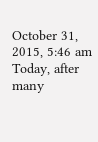October 31, 2015, 5:46 am
Today, after many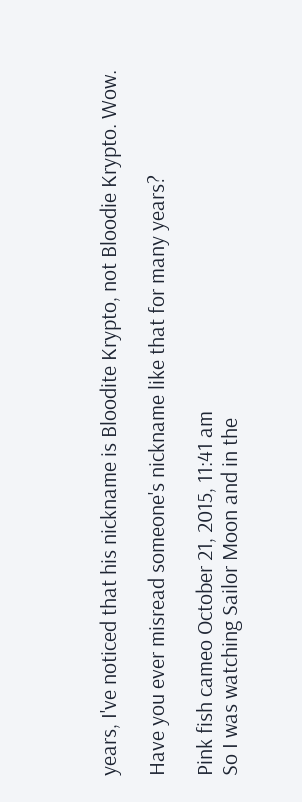years, I've noticed that his nickname is Bloodite Krypto, not Bloodie Krypto. Wow.

Have you ever misread someone's nickname like that for many years?

Pink fish cameo October 21, 2015, 11:41 am
So I was watching Sailor Moon and in the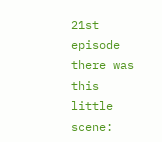21st episode there was this little scene: